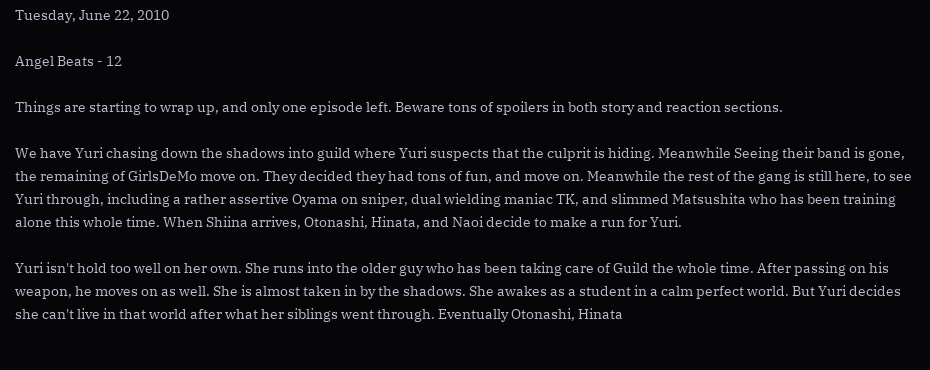Tuesday, June 22, 2010

Angel Beats - 12

Things are starting to wrap up, and only one episode left. Beware tons of spoilers in both story and reaction sections.

We have Yuri chasing down the shadows into guild where Yuri suspects that the culprit is hiding. Meanwhile Seeing their band is gone, the remaining of GirlsDeMo move on. They decided they had tons of fun, and move on. Meanwhile the rest of the gang is still here, to see Yuri through, including a rather assertive Oyama on sniper, dual wielding maniac TK, and slimmed Matsushita who has been training alone this whole time. When Shiina arrives, Otonashi, Hinata, and Naoi decide to make a run for Yuri.

Yuri isn't hold too well on her own. She runs into the older guy who has been taking care of Guild the whole time. After passing on his weapon, he moves on as well. She is almost taken in by the shadows. She awakes as a student in a calm perfect world. But Yuri decides she can't live in that world after what her siblings went through. Eventually Otonashi, Hinata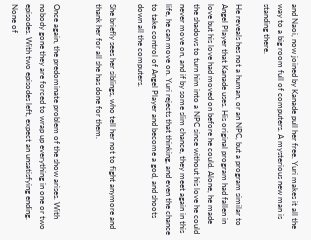and Naoi, now joined by Kanade pull her free. Yuri makes it all the way to a big room full of computers. A mysterious new man is standing there.

He reveals hes not a human, or an NPC, but a program similar to Angel Player that Kanade uses. His original program had fallen in love but his love had moved on before he could. Alone, he made the shadows to turn him into a NPC since without his love he could never move on, and if by some slim chance, they meet again in this life, he can move on. Yuri rejects that thinking, and even the chance to take control of Angel Player and become a god, and shoots down all the computers.

She briefly sees her siblings, who tell her not to fight anymore and thank her for all she has done for them.


Once again, the predominate problem of the show arises. With nobody gone they are forced to wrap up everything in one or two episodes. With two episodes left, expect an unsatisfying ending. None of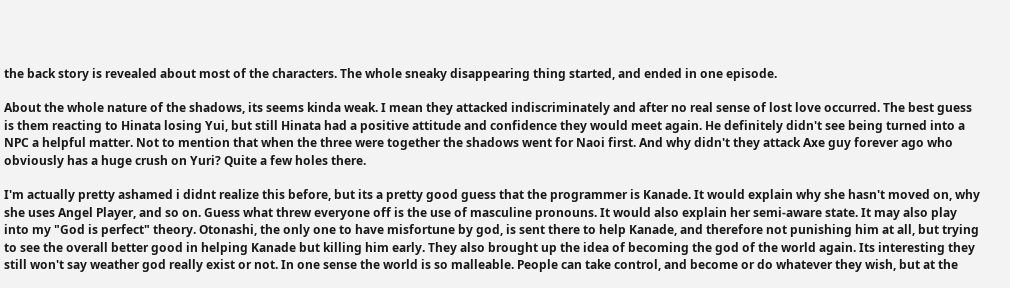the back story is revealed about most of the characters. The whole sneaky disappearing thing started, and ended in one episode.

About the whole nature of the shadows, its seems kinda weak. I mean they attacked indiscriminately and after no real sense of lost love occurred. The best guess is them reacting to Hinata losing Yui, but still Hinata had a positive attitude and confidence they would meet again. He definitely didn't see being turned into a NPC a helpful matter. Not to mention that when the three were together the shadows went for Naoi first. And why didn't they attack Axe guy forever ago who obviously has a huge crush on Yuri? Quite a few holes there.

I'm actually pretty ashamed i didnt realize this before, but its a pretty good guess that the programmer is Kanade. It would explain why she hasn't moved on, why she uses Angel Player, and so on. Guess what threw everyone off is the use of masculine pronouns. It would also explain her semi-aware state. It may also play into my "God is perfect" theory. Otonashi, the only one to have misfortune by god, is sent there to help Kanade, and therefore not punishing him at all, but trying to see the overall better good in helping Kanade but killing him early. They also brought up the idea of becoming the god of the world again. Its interesting they still won't say weather god really exist or not. In one sense the world is so malleable. People can take control, and become or do whatever they wish, but at the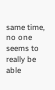same time, no one seems to really be able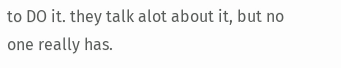to DO it. they talk alot about it, but no one really has.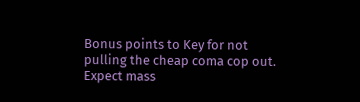Bonus points to Key for not pulling the cheap coma cop out. Expect mass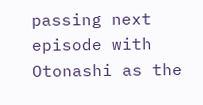passing next episode with Otonashi as the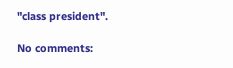"class president".

No comments: